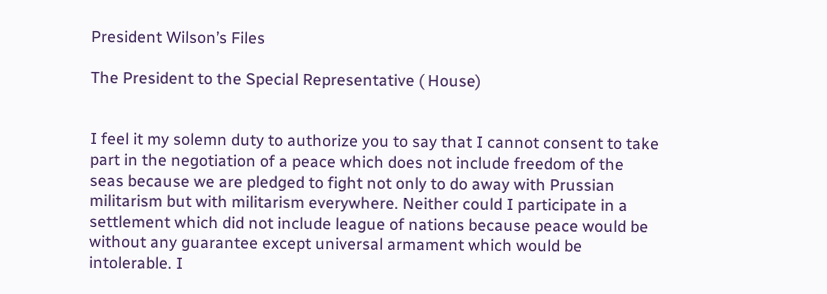President Wilson’s Files

The President to the Special Representative ( House)


I feel it my solemn duty to authorize you to say that I cannot consent to take part in the negotiation of a peace which does not include freedom of the seas because we are pledged to fight not only to do away with Prussian militarism but with militarism everywhere. Neither could I participate in a settlement which did not include league of nations because peace would be without any guarantee except universal armament which would be intolerable. I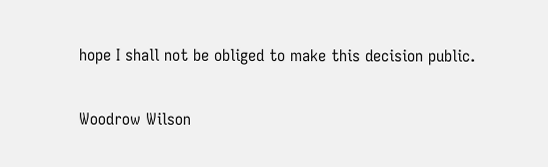hope I shall not be obliged to make this decision public.

Woodrow Wilson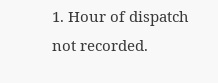1. Hour of dispatch not recorded.